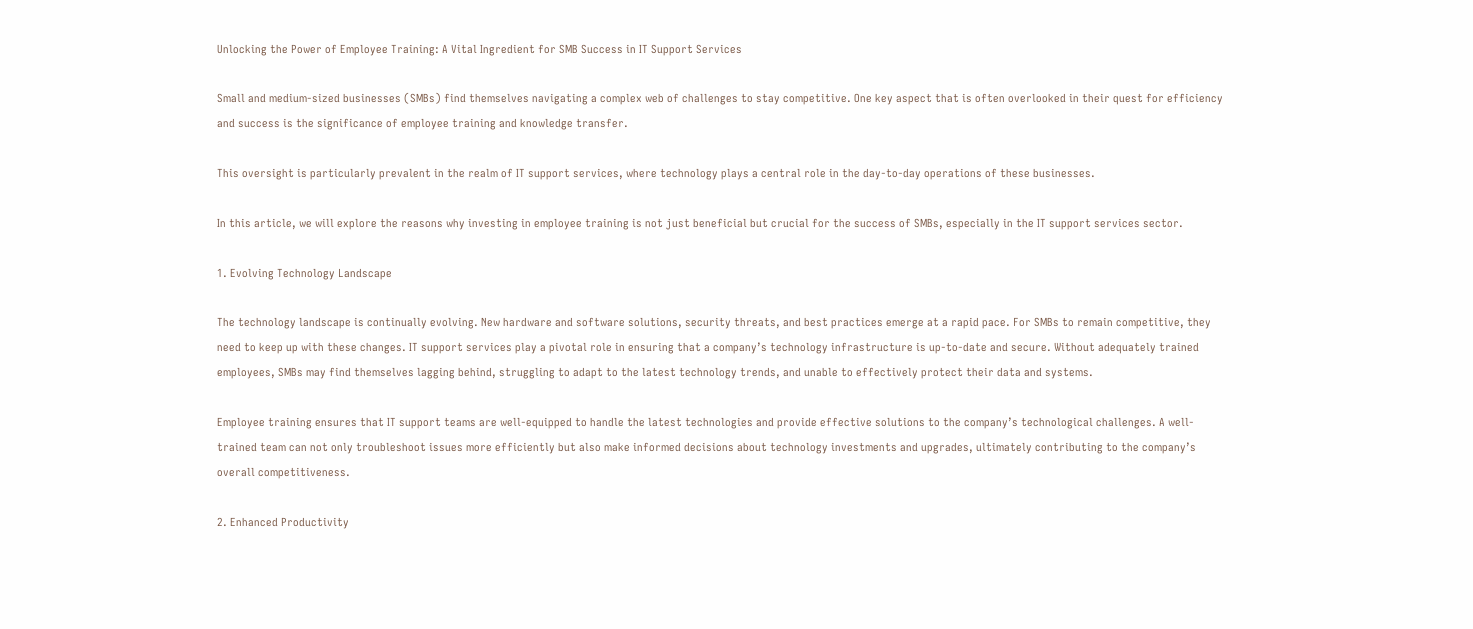Unlocking the Power of Employee Training: A Vital Ingredient for SMB Success in IT Support Services

Small and medium-sized businesses (SMBs) find themselves navigating a complex web of challenges to stay competitive. One key aspect that is often overlooked in their quest for efficiency and success is the significance of employee training and knowledge transfer.

This oversight is particularly prevalent in the realm of IT support services, where technology plays a central role in the day-to-day operations of these businesses.

In this article, we will explore the reasons why investing in employee training is not just beneficial but crucial for the success of SMBs, especially in the IT support services sector.

1. Evolving Technology Landscape

The technology landscape is continually evolving. New hardware and software solutions, security threats, and best practices emerge at a rapid pace. For SMBs to remain competitive, they need to keep up with these changes. IT support services play a pivotal role in ensuring that a company’s technology infrastructure is up-to-date and secure. Without adequately trained employees, SMBs may find themselves lagging behind, struggling to adapt to the latest technology trends, and unable to effectively protect their data and systems.

Employee training ensures that IT support teams are well-equipped to handle the latest technologies and provide effective solutions to the company’s technological challenges. A well-trained team can not only troubleshoot issues more efficiently but also make informed decisions about technology investments and upgrades, ultimately contributing to the company’s overall competitiveness.

2. Enhanced Productivity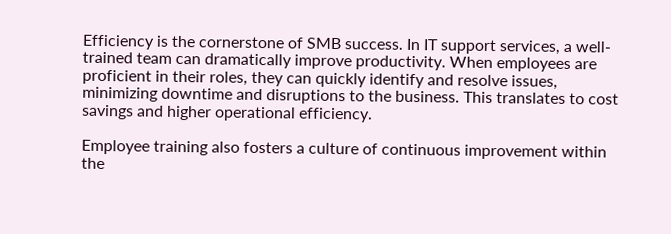Efficiency is the cornerstone of SMB success. In IT support services, a well-trained team can dramatically improve productivity. When employees are proficient in their roles, they can quickly identify and resolve issues, minimizing downtime and disruptions to the business. This translates to cost savings and higher operational efficiency.

Employee training also fosters a culture of continuous improvement within the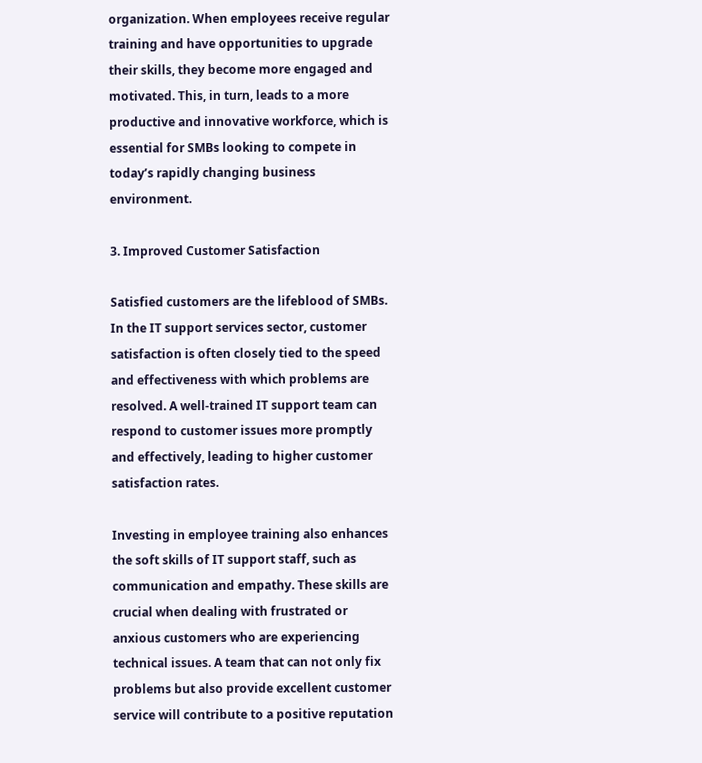organization. When employees receive regular training and have opportunities to upgrade their skills, they become more engaged and motivated. This, in turn, leads to a more productive and innovative workforce, which is essential for SMBs looking to compete in today’s rapidly changing business environment.

3. Improved Customer Satisfaction

Satisfied customers are the lifeblood of SMBs. In the IT support services sector, customer satisfaction is often closely tied to the speed and effectiveness with which problems are resolved. A well-trained IT support team can respond to customer issues more promptly and effectively, leading to higher customer satisfaction rates.

Investing in employee training also enhances the soft skills of IT support staff, such as communication and empathy. These skills are crucial when dealing with frustrated or anxious customers who are experiencing technical issues. A team that can not only fix problems but also provide excellent customer service will contribute to a positive reputation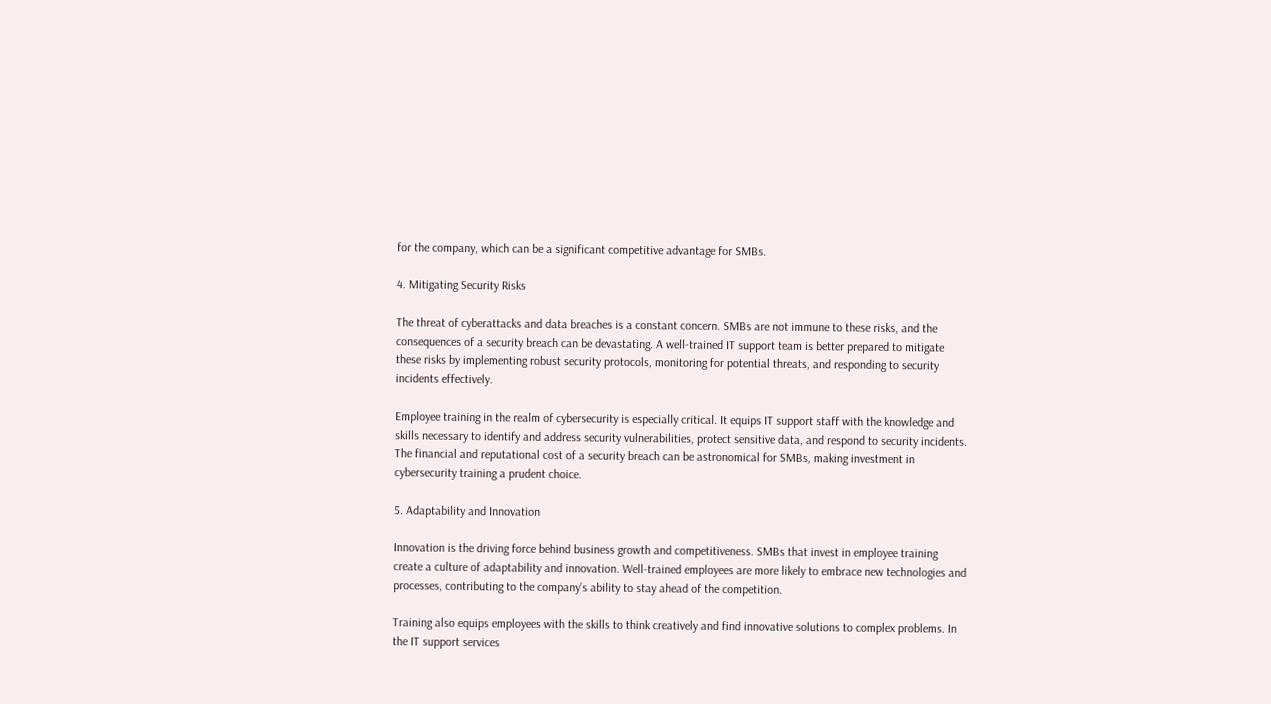for the company, which can be a significant competitive advantage for SMBs.

4. Mitigating Security Risks

The threat of cyberattacks and data breaches is a constant concern. SMBs are not immune to these risks, and the consequences of a security breach can be devastating. A well-trained IT support team is better prepared to mitigate these risks by implementing robust security protocols, monitoring for potential threats, and responding to security incidents effectively.

Employee training in the realm of cybersecurity is especially critical. It equips IT support staff with the knowledge and skills necessary to identify and address security vulnerabilities, protect sensitive data, and respond to security incidents. The financial and reputational cost of a security breach can be astronomical for SMBs, making investment in cybersecurity training a prudent choice.

5. Adaptability and Innovation

Innovation is the driving force behind business growth and competitiveness. SMBs that invest in employee training create a culture of adaptability and innovation. Well-trained employees are more likely to embrace new technologies and processes, contributing to the company’s ability to stay ahead of the competition.

Training also equips employees with the skills to think creatively and find innovative solutions to complex problems. In the IT support services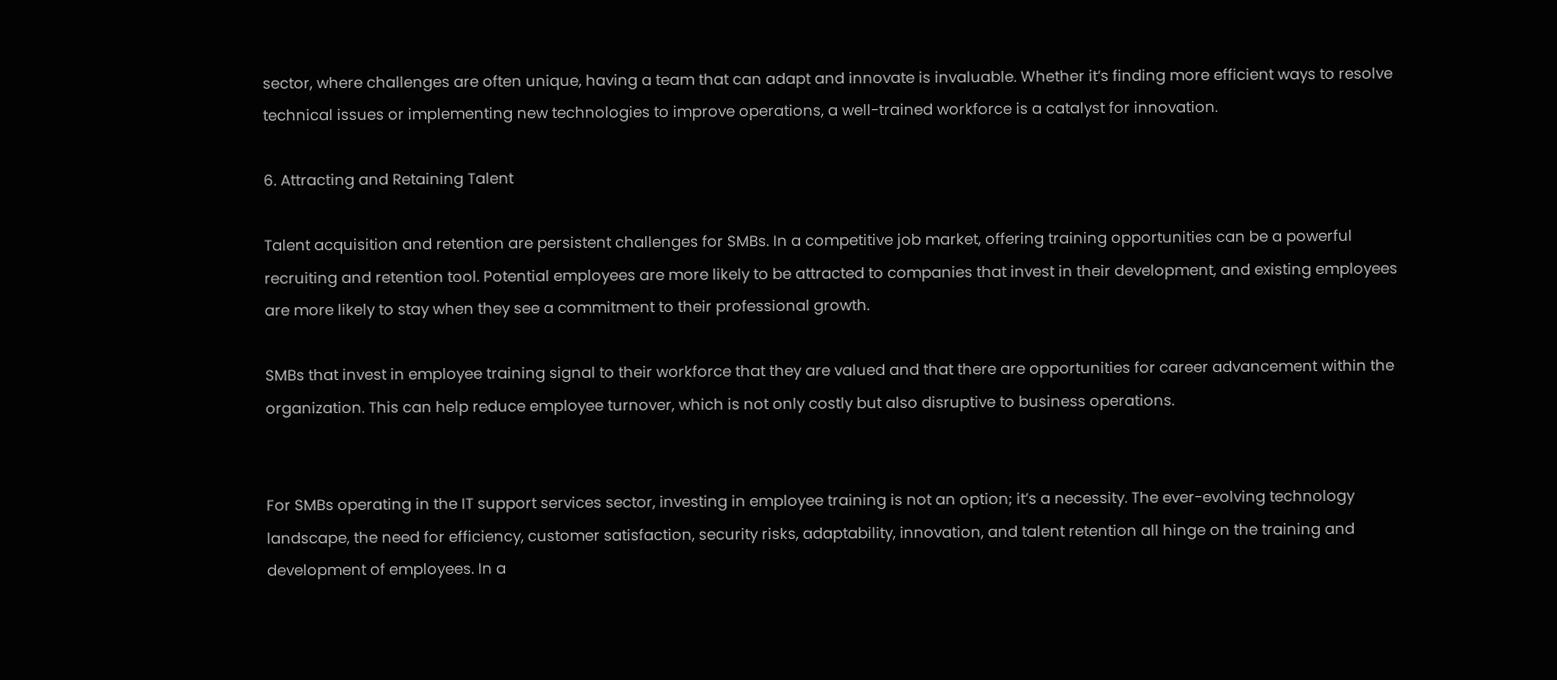sector, where challenges are often unique, having a team that can adapt and innovate is invaluable. Whether it’s finding more efficient ways to resolve technical issues or implementing new technologies to improve operations, a well-trained workforce is a catalyst for innovation.

6. Attracting and Retaining Talent

Talent acquisition and retention are persistent challenges for SMBs. In a competitive job market, offering training opportunities can be a powerful recruiting and retention tool. Potential employees are more likely to be attracted to companies that invest in their development, and existing employees are more likely to stay when they see a commitment to their professional growth.

SMBs that invest in employee training signal to their workforce that they are valued and that there are opportunities for career advancement within the organization. This can help reduce employee turnover, which is not only costly but also disruptive to business operations.


For SMBs operating in the IT support services sector, investing in employee training is not an option; it’s a necessity. The ever-evolving technology landscape, the need for efficiency, customer satisfaction, security risks, adaptability, innovation, and talent retention all hinge on the training and development of employees. In a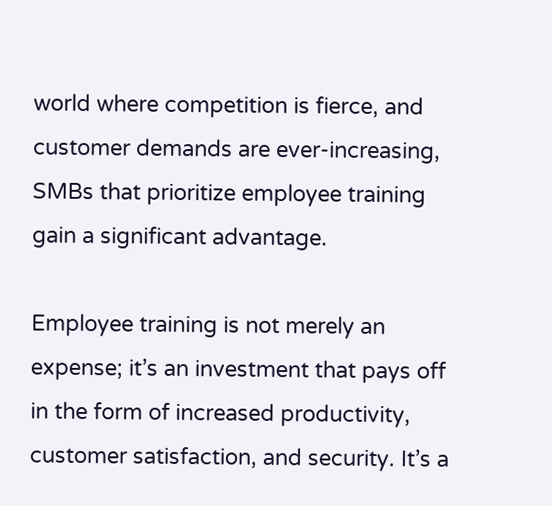world where competition is fierce, and customer demands are ever-increasing, SMBs that prioritize employee training gain a significant advantage.

Employee training is not merely an expense; it’s an investment that pays off in the form of increased productivity, customer satisfaction, and security. It’s a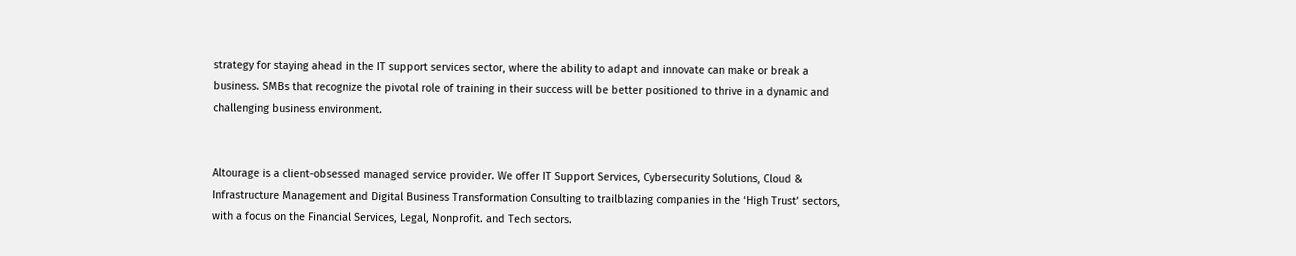strategy for staying ahead in the IT support services sector, where the ability to adapt and innovate can make or break a business. SMBs that recognize the pivotal role of training in their success will be better positioned to thrive in a dynamic and challenging business environment.


Altourage is a client-obsessed managed service provider. We offer IT Support Services, Cybersecurity Solutions, Cloud & Infrastructure Management and Digital Business Transformation Consulting to trailblazing companies in the ‘High Trust’ sectors, with a focus on the Financial Services, Legal, Nonprofit. and Tech sectors.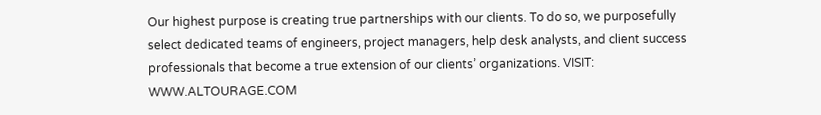Our highest purpose is creating true partnerships with our clients. To do so, we purposefully select dedicated teams of engineers, project managers, help desk analysts, and client success professionals that become a true extension of our clients’ organizations. VISIT: WWW.ALTOURAGE.COM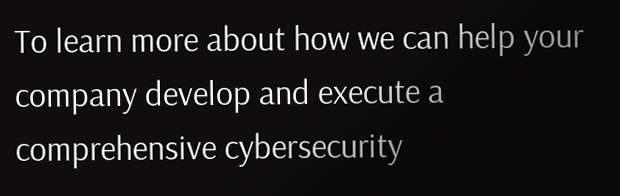To learn more about how we can help your company develop and execute a comprehensive cybersecurity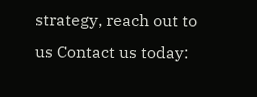strategy, reach out to us Contact us today: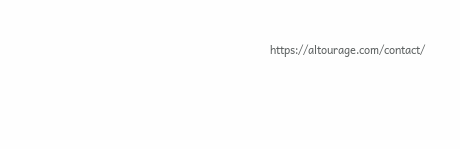https://altourage.com/contact/